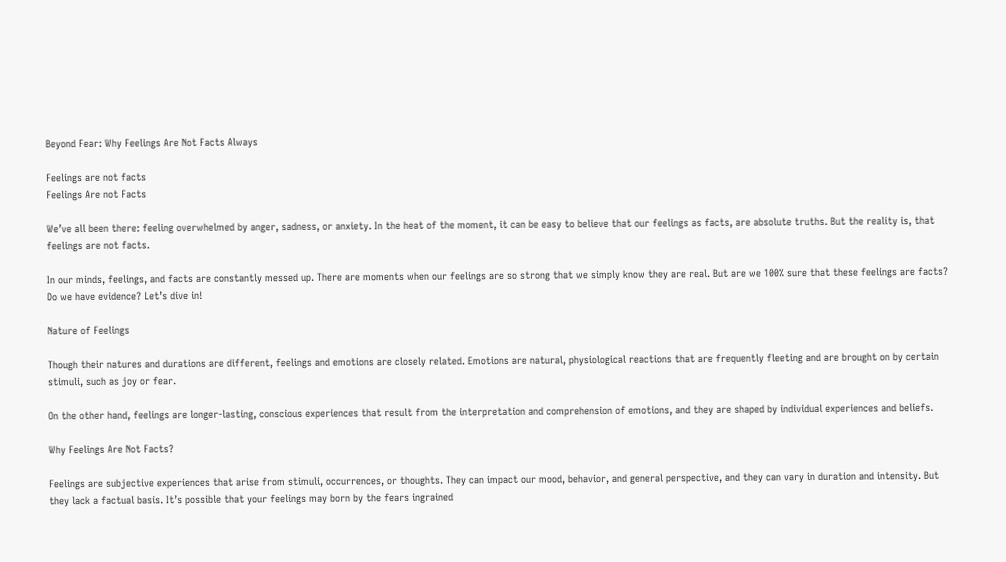Beyond Fear: Why Feelings Are Not Facts Always

Feelings are not facts
Feelings Are not Facts

We’ve all been there: feeling overwhelmed by anger, sadness, or anxiety. In the heat of the moment, it can be easy to believe that our feelings as facts, are absolute truths. But the reality is, that feelings are not facts.

In our minds, feelings, and facts are constantly messed up. There are moments when our feelings are so strong that we simply know they are real. But are we 100% sure that these feelings are facts? Do we have evidence? Let’s dive in!

Nature of Feelings

Though their natures and durations are different, feelings and emotions are closely related. Emotions are natural, physiological reactions that are frequently fleeting and are brought on by certain stimuli, such as joy or fear.

On the other hand, feelings are longer-lasting, conscious experiences that result from the interpretation and comprehension of emotions, and they are shaped by individual experiences and beliefs.

Why Feelings Are Not Facts?

Feelings are subjective experiences that arise from stimuli, occurrences, or thoughts. They can impact our mood, behavior, and general perspective, and they can vary in duration and intensity. But they lack a factual basis. It’s possible that your feelings may born by the fears ingrained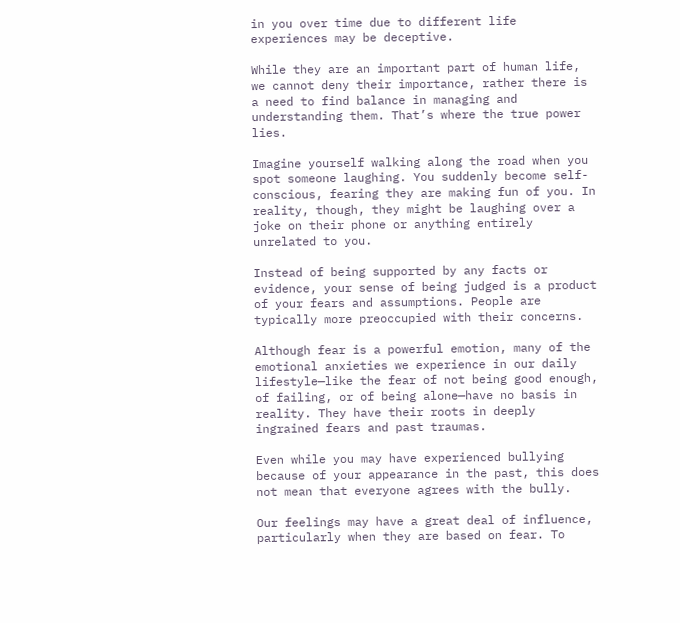in you over time due to different life experiences may be deceptive.

While they are an important part of human life, we cannot deny their importance, rather there is a need to find balance in managing and understanding them. That’s where the true power lies.

Imagine yourself walking along the road when you spot someone laughing. You suddenly become self-conscious, fearing they are making fun of you. In reality, though, they might be laughing over a joke on their phone or anything entirely unrelated to you.

Instead of being supported by any facts or evidence, your sense of being judged is a product of your fears and assumptions. People are typically more preoccupied with their concerns.

Although fear is a powerful emotion, many of the emotional anxieties we experience in our daily lifestyle—like the fear of not being good enough, of failing, or of being alone—have no basis in reality. They have their roots in deeply ingrained fears and past traumas.

Even while you may have experienced bullying because of your appearance in the past, this does not mean that everyone agrees with the bully.

Our feelings may have a great deal of influence, particularly when they are based on fear. To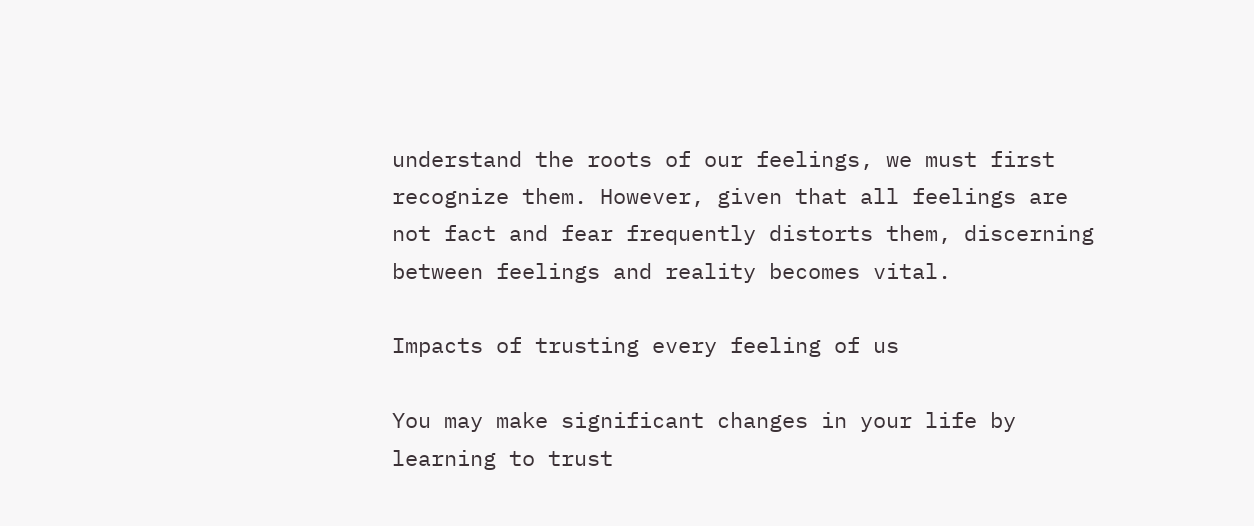understand the roots of our feelings, we must first recognize them. However, given that all feelings are not fact and fear frequently distorts them, discerning between feelings and reality becomes vital.

Impacts of trusting every feeling of us

You may make significant changes in your life by learning to trust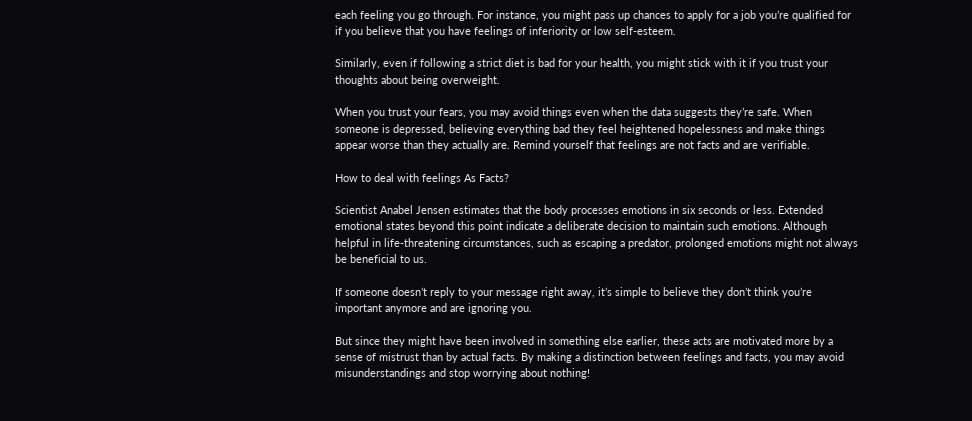each feeling you go through. For instance, you might pass up chances to apply for a job you’re qualified for if you believe that you have feelings of inferiority or low self-esteem.

Similarly, even if following a strict diet is bad for your health, you might stick with it if you trust your thoughts about being overweight.

When you trust your fears, you may avoid things even when the data suggests they’re safe. When someone is depressed, believing everything bad they feel heightened hopelessness and make things appear worse than they actually are. Remind yourself that feelings are not facts and are verifiable.

How to deal with feelings As Facts?

Scientist Anabel Jensen estimates that the body processes emotions in six seconds or less. Extended emotional states beyond this point indicate a deliberate decision to maintain such emotions. Although helpful in life-threatening circumstances, such as escaping a predator, prolonged emotions might not always be beneficial to us.

If someone doesn’t reply to your message right away, it’s simple to believe they don’t think you’re important anymore and are ignoring you.

But since they might have been involved in something else earlier, these acts are motivated more by a sense of mistrust than by actual facts. By making a distinction between feelings and facts, you may avoid misunderstandings and stop worrying about nothing!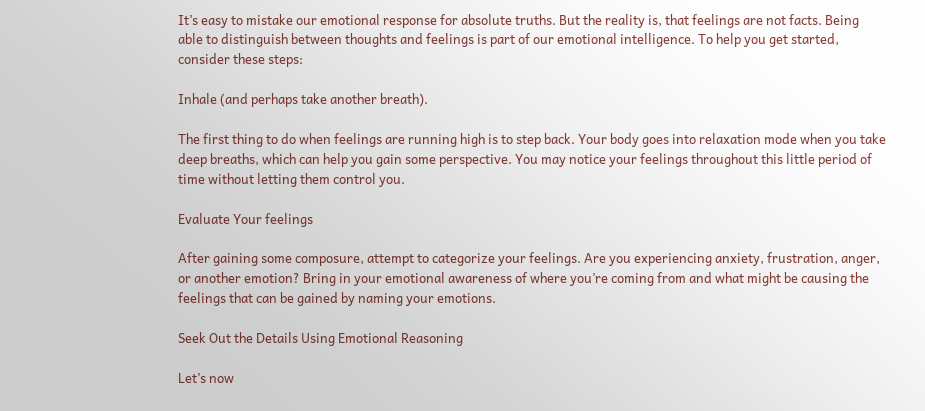It’s easy to mistake our emotional response for absolute truths. But the reality is, that feelings are not facts. Being able to distinguish between thoughts and feelings is part of our emotional intelligence. To help you get started, consider these steps:

Inhale (and perhaps take another breath).

The first thing to do when feelings are running high is to step back. Your body goes into relaxation mode when you take deep breaths, which can help you gain some perspective. You may notice your feelings throughout this little period of time without letting them control you.

Evaluate Your feelings

After gaining some composure, attempt to categorize your feelings. Are you experiencing anxiety, frustration, anger, or another emotion? Bring in your emotional awareness of where you’re coming from and what might be causing the feelings that can be gained by naming your emotions.

Seek Out the Details Using Emotional Reasoning

Let’s now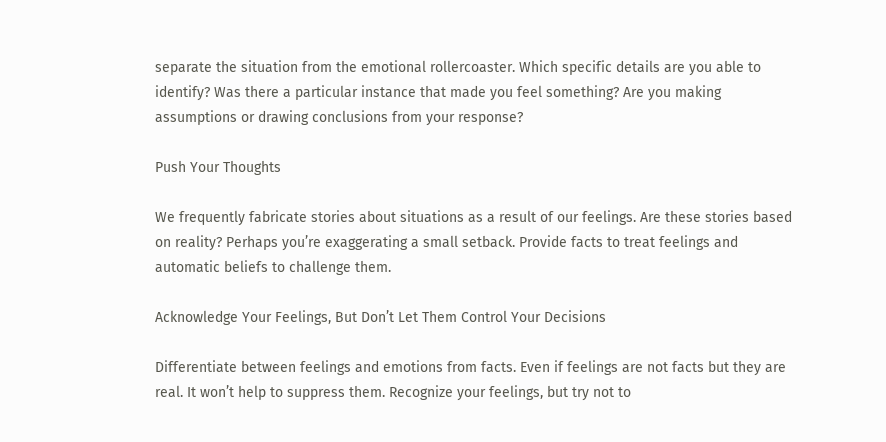separate the situation from the emotional rollercoaster. Which specific details are you able to identify? Was there a particular instance that made you feel something? Are you making assumptions or drawing conclusions from your response?

Push Your Thoughts

We frequently fabricate stories about situations as a result of our feelings. Are these stories based on reality? Perhaps you’re exaggerating a small setback. Provide facts to treat feelings and automatic beliefs to challenge them.

Acknowledge Your Feelings, But Don’t Let Them Control Your Decisions

Differentiate between feelings and emotions from facts. Even if feelings are not facts but they are real. It won’t help to suppress them. Recognize your feelings, but try not to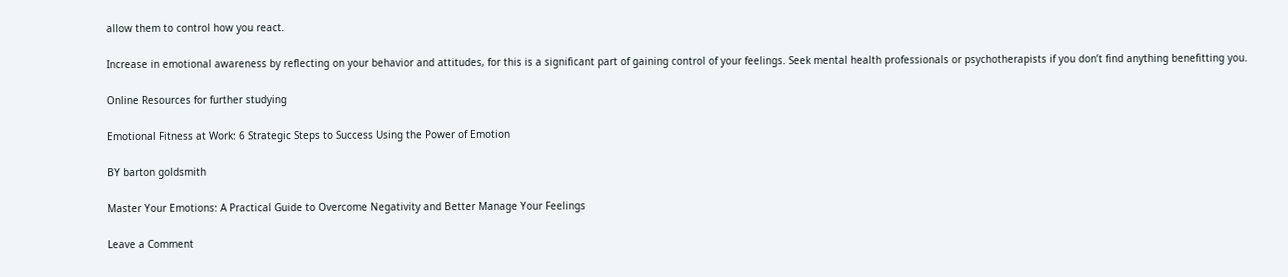allow them to control how you react.

Increase in emotional awareness by reflecting on your behavior and attitudes, for this is a significant part of gaining control of your feelings. Seek mental health professionals or psychotherapists if you don’t find anything benefitting you.

Online Resources for further studying

Emotional Fitness at Work: 6 Strategic Steps to Success Using the Power of Emotion

BY barton goldsmith

Master Your Emotions: A Practical Guide to Overcome Negativity and Better Manage Your Feelings

Leave a Comment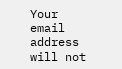Your email address will not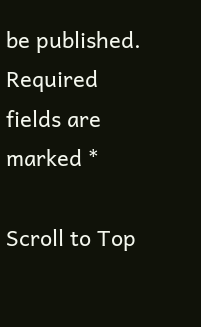be published. Required fields are marked *

Scroll to Top